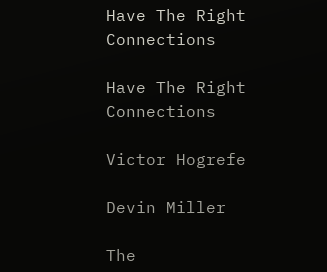Have The Right Connections

Have The Right Connections

Victor Hogrefe

Devin Miller

The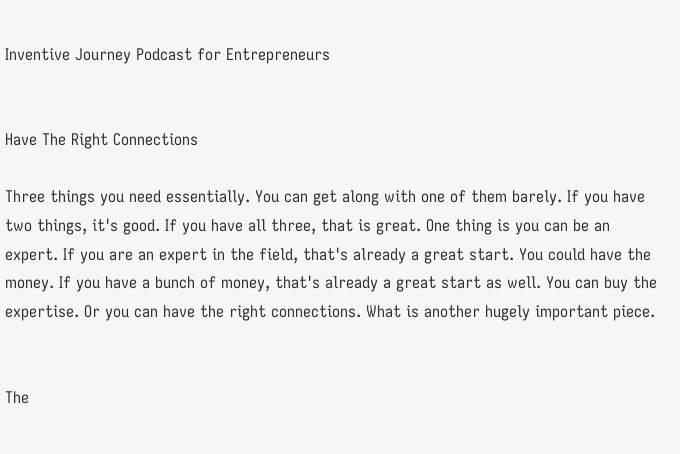Inventive Journey Podcast for Entrepreneurs


Have The Right Connections

Three things you need essentially. You can get along with one of them barely. If you have two things, it's good. If you have all three, that is great. One thing is you can be an expert. If you are an expert in the field, that's already a great start. You could have the money. If you have a bunch of money, that's already a great start as well. You can buy the expertise. Or you can have the right connections. What is another hugely important piece.


The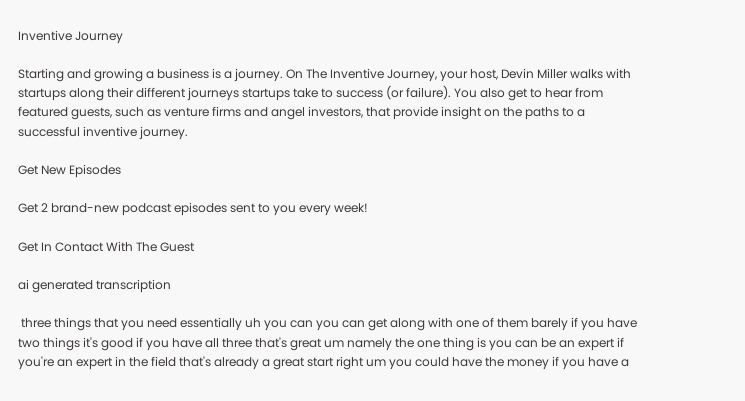Inventive Journey

Starting and growing a business is a journey. On The Inventive Journey, your host, Devin Miller walks with startups along their different journeys startups take to success (or failure). You also get to hear from featured guests, such as venture firms and angel investors, that provide insight on the paths to a successful inventive journey.

Get New Episodes

Get 2 brand-new podcast episodes sent to you every week!

Get In Contact With The Guest

ai generated transcription

 three things that you need essentially uh you can you can get along with one of them barely if you have two things it's good if you have all three that's great um namely the one thing is you can be an expert if you're an expert in the field that's already a great start right um you could have the money if you have a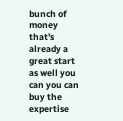bunch of money that's already a great start as well you can you can buy the expertise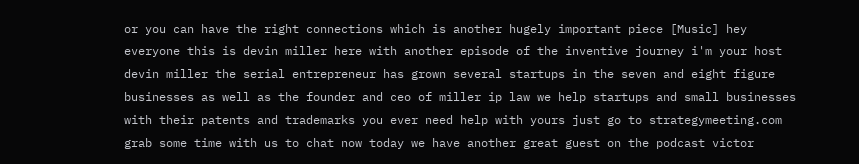or you can have the right connections which is another hugely important piece [Music] hey everyone this is devin miller here with another episode of the inventive journey i'm your host devin miller the serial entrepreneur has grown several startups in the seven and eight figure businesses as well as the founder and ceo of miller ip law we help startups and small businesses with their patents and trademarks you ever need help with yours just go to strategymeeting.com grab some time with us to chat now today we have another great guest on the podcast victor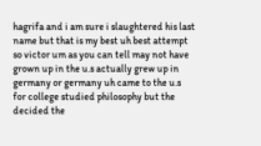hagrifa and i am sure i slaughtered his last name but that is my best uh best attempt so victor um as you can tell may not have grown up in the u.s actually grew up in germany or germany uh came to the u.s for college studied philosophy but the decided the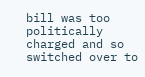bill was too politically charged and so switched over to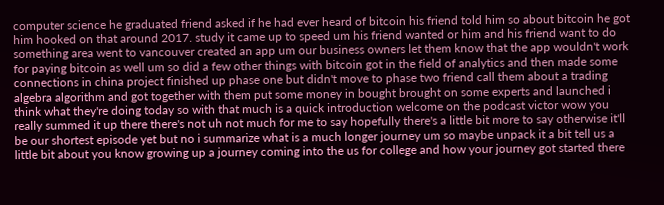computer science he graduated friend asked if he had ever heard of bitcoin his friend told him so about bitcoin he got him hooked on that around 2017. study it came up to speed um his friend wanted or him and his friend want to do something area went to vancouver created an app um our business owners let them know that the app wouldn't work for paying bitcoin as well um so did a few other things with bitcoin got in the field of analytics and then made some connections in china project finished up phase one but didn't move to phase two friend call them about a trading algebra algorithm and got together with them put some money in bought brought on some experts and launched i think what they're doing today so with that much is a quick introduction welcome on the podcast victor wow you really summed it up there there's not uh not much for me to say hopefully there's a little bit more to say otherwise it'll be our shortest episode yet but no i summarize what is a much longer journey um so maybe unpack it a bit tell us a little bit about you know growing up a journey coming into the us for college and how your journey got started there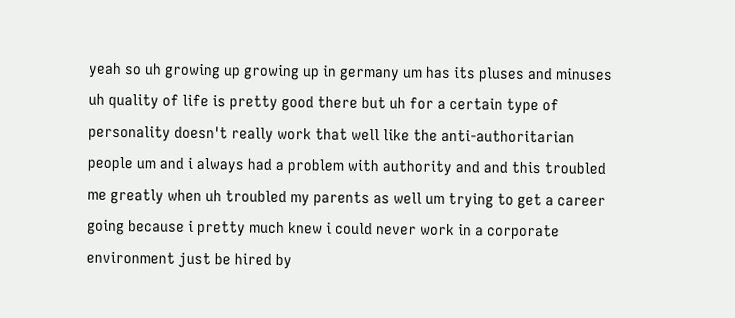yeah so uh growing up growing up in germany um has its pluses and minuses uh quality of life is pretty good there but uh for a certain type of personality doesn't really work that well like the anti-authoritarian people um and i always had a problem with authority and and this troubled me greatly when uh troubled my parents as well um trying to get a career going because i pretty much knew i could never work in a corporate environment just be hired by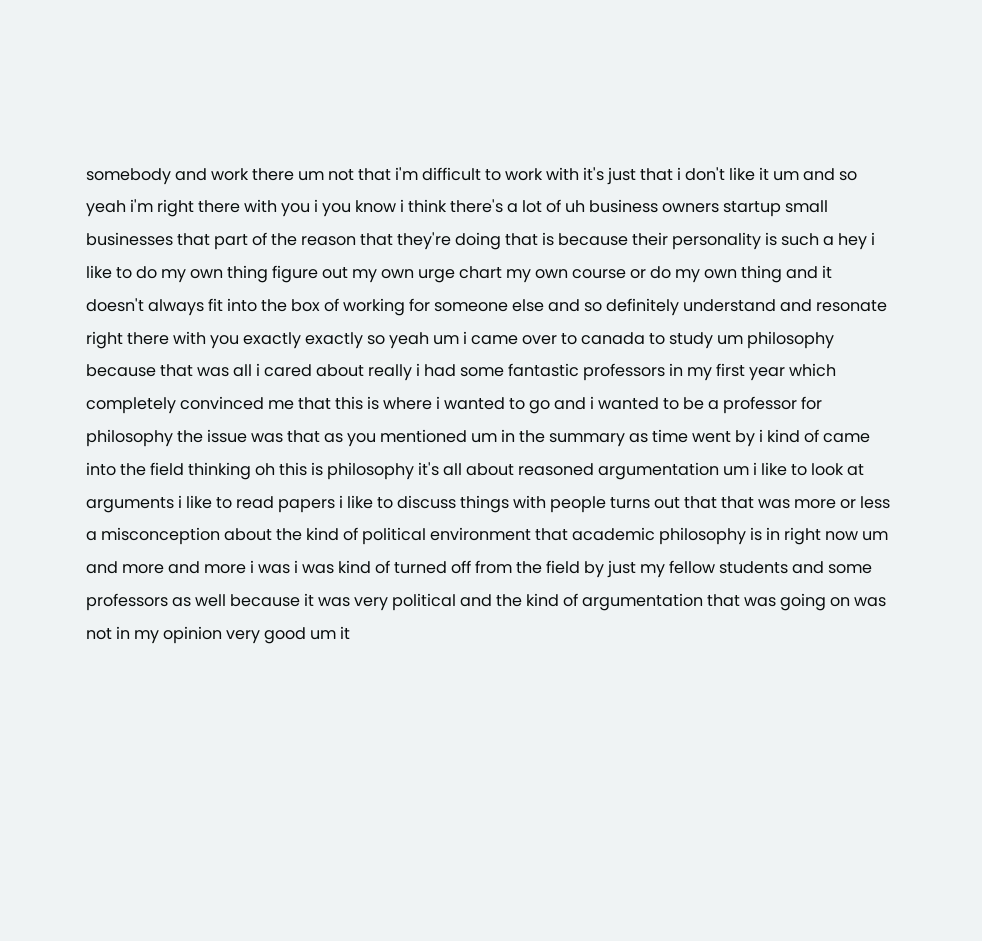somebody and work there um not that i'm difficult to work with it's just that i don't like it um and so yeah i'm right there with you i you know i think there's a lot of uh business owners startup small businesses that part of the reason that they're doing that is because their personality is such a hey i like to do my own thing figure out my own urge chart my own course or do my own thing and it doesn't always fit into the box of working for someone else and so definitely understand and resonate right there with you exactly exactly so yeah um i came over to canada to study um philosophy because that was all i cared about really i had some fantastic professors in my first year which completely convinced me that this is where i wanted to go and i wanted to be a professor for philosophy the issue was that as you mentioned um in the summary as time went by i kind of came into the field thinking oh this is philosophy it's all about reasoned argumentation um i like to look at arguments i like to read papers i like to discuss things with people turns out that that was more or less a misconception about the kind of political environment that academic philosophy is in right now um and more and more i was i was kind of turned off from the field by just my fellow students and some professors as well because it was very political and the kind of argumentation that was going on was not in my opinion very good um it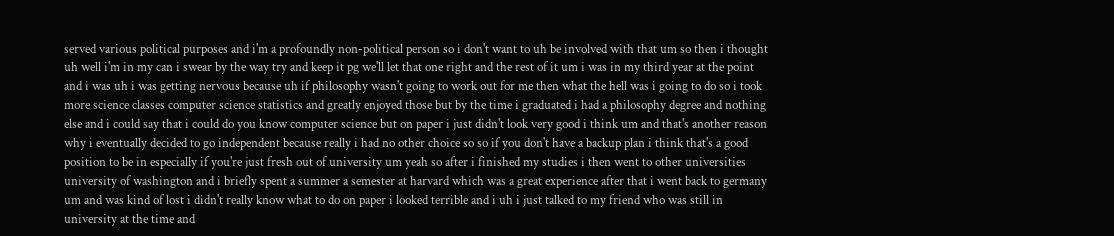served various political purposes and i'm a profoundly non-political person so i don't want to uh be involved with that um so then i thought uh well i'm in my can i swear by the way try and keep it pg we'll let that one right and the rest of it um i was in my third year at the point and i was uh i was getting nervous because uh if philosophy wasn't going to work out for me then what the hell was i going to do so i took more science classes computer science statistics and greatly enjoyed those but by the time i graduated i had a philosophy degree and nothing else and i could say that i could do you know computer science but on paper i just didn't look very good i think um and that's another reason why i eventually decided to go independent because really i had no other choice so so if you don't have a backup plan i think that's a good position to be in especially if you're just fresh out of university um yeah so after i finished my studies i then went to other universities university of washington and i briefly spent a summer a semester at harvard which was a great experience after that i went back to germany um and was kind of lost i didn't really know what to do on paper i looked terrible and i uh i just talked to my friend who was still in university at the time and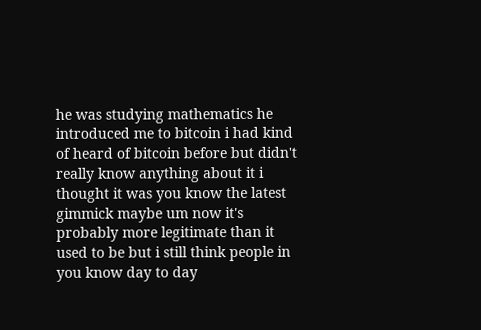he was studying mathematics he introduced me to bitcoin i had kind of heard of bitcoin before but didn't really know anything about it i thought it was you know the latest gimmick maybe um now it's probably more legitimate than it used to be but i still think people in you know day to day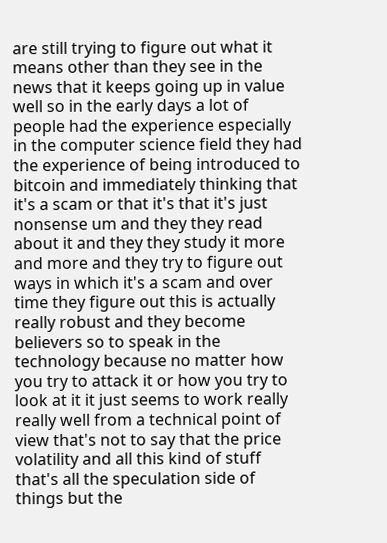are still trying to figure out what it means other than they see in the news that it keeps going up in value well so in the early days a lot of people had the experience especially in the computer science field they had the experience of being introduced to bitcoin and immediately thinking that it's a scam or that it's that it's just nonsense um and they they read about it and they they study it more and more and they try to figure out ways in which it's a scam and over time they figure out this is actually really robust and they become believers so to speak in the technology because no matter how you try to attack it or how you try to look at it it just seems to work really really well from a technical point of view that's not to say that the price volatility and all this kind of stuff that's all the speculation side of things but the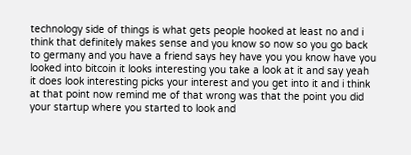technology side of things is what gets people hooked at least no and i think that definitely makes sense and you know so now so you go back to germany and you have a friend says hey have you you know have you looked into bitcoin it looks interesting you take a look at it and say yeah it does look interesting picks your interest and you get into it and i think at that point now remind me of that wrong was that the point you did your startup where you started to look and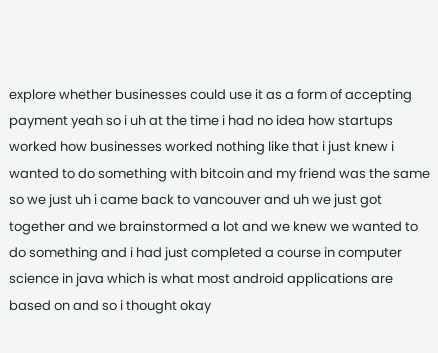explore whether businesses could use it as a form of accepting payment yeah so i uh at the time i had no idea how startups worked how businesses worked nothing like that i just knew i wanted to do something with bitcoin and my friend was the same so we just uh i came back to vancouver and uh we just got together and we brainstormed a lot and we knew we wanted to do something and i had just completed a course in computer science in java which is what most android applications are based on and so i thought okay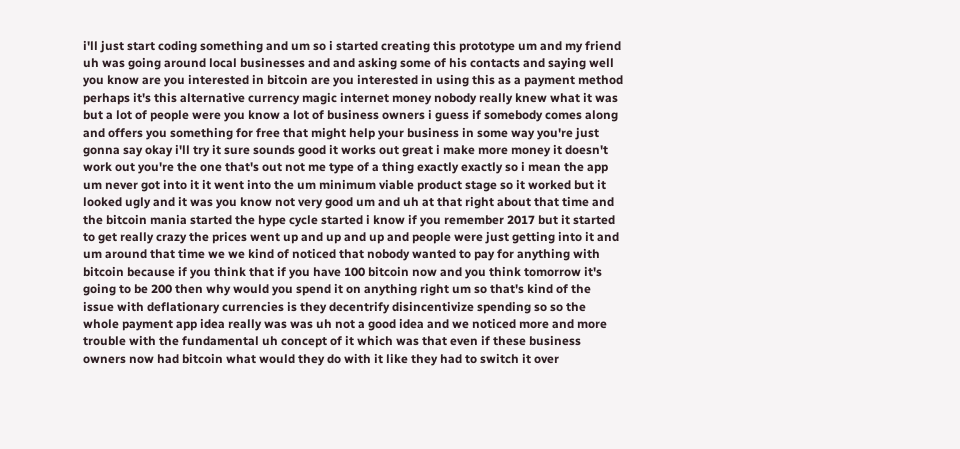i'll just start coding something and um so i started creating this prototype um and my friend uh was going around local businesses and and asking some of his contacts and saying well you know are you interested in bitcoin are you interested in using this as a payment method perhaps it's this alternative currency magic internet money nobody really knew what it was but a lot of people were you know a lot of business owners i guess if somebody comes along and offers you something for free that might help your business in some way you're just gonna say okay i'll try it sure sounds good it works out great i make more money it doesn't work out you're the one that's out not me type of a thing exactly exactly so i mean the app um never got into it it went into the um minimum viable product stage so it worked but it looked ugly and it was you know not very good um and uh at that right about that time and the bitcoin mania started the hype cycle started i know if you remember 2017 but it started to get really crazy the prices went up and up and up and people were just getting into it and um around that time we we kind of noticed that nobody wanted to pay for anything with bitcoin because if you think that if you have 100 bitcoin now and you think tomorrow it's going to be 200 then why would you spend it on anything right um so that's kind of the issue with deflationary currencies is they decentrify disincentivize spending so so the whole payment app idea really was was uh not a good idea and we noticed more and more trouble with the fundamental uh concept of it which was that even if these business owners now had bitcoin what would they do with it like they had to switch it over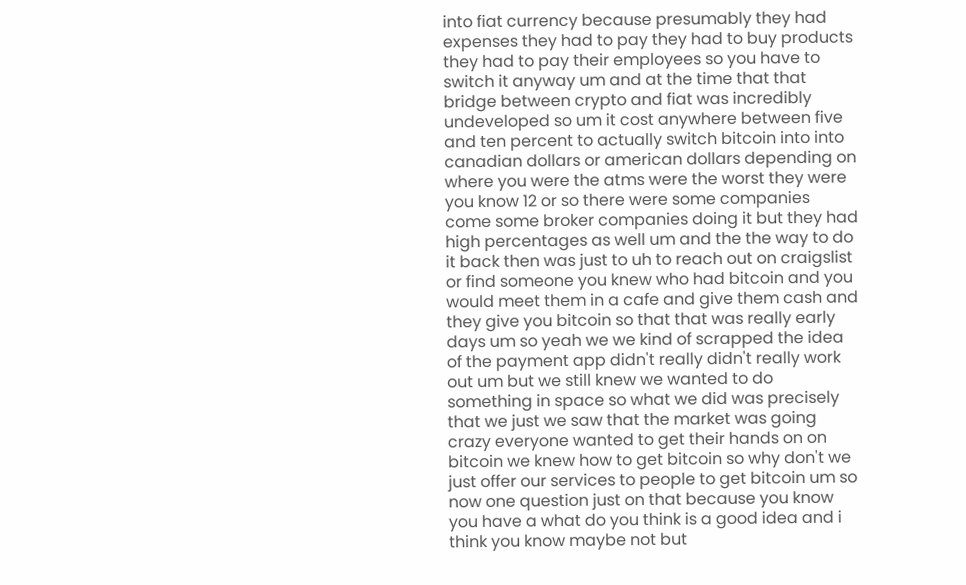into fiat currency because presumably they had expenses they had to pay they had to buy products they had to pay their employees so you have to switch it anyway um and at the time that that bridge between crypto and fiat was incredibly undeveloped so um it cost anywhere between five and ten percent to actually switch bitcoin into into canadian dollars or american dollars depending on where you were the atms were the worst they were you know 12 or so there were some companies come some broker companies doing it but they had high percentages as well um and the the way to do it back then was just to uh to reach out on craigslist or find someone you knew who had bitcoin and you would meet them in a cafe and give them cash and they give you bitcoin so that that was really early days um so yeah we we kind of scrapped the idea of the payment app didn't really didn't really work out um but we still knew we wanted to do something in space so what we did was precisely that we just we saw that the market was going crazy everyone wanted to get their hands on on bitcoin we knew how to get bitcoin so why don't we just offer our services to people to get bitcoin um so now one question just on that because you know you have a what do you think is a good idea and i think you know maybe not but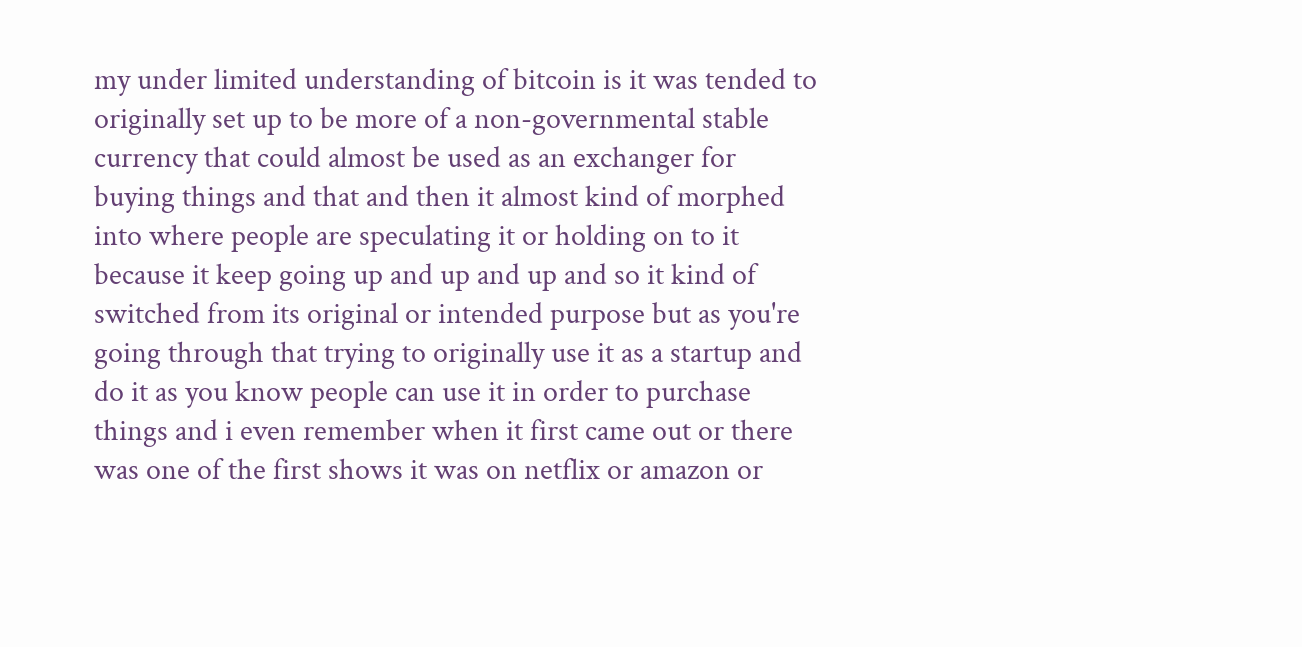my under limited understanding of bitcoin is it was tended to originally set up to be more of a non-governmental stable currency that could almost be used as an exchanger for buying things and that and then it almost kind of morphed into where people are speculating it or holding on to it because it keep going up and up and up and so it kind of switched from its original or intended purpose but as you're going through that trying to originally use it as a startup and do it as you know people can use it in order to purchase things and i even remember when it first came out or there was one of the first shows it was on netflix or amazon or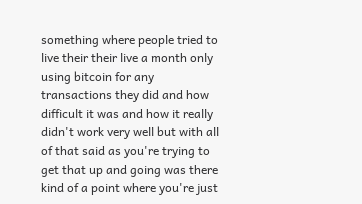something where people tried to live their their live a month only using bitcoin for any transactions they did and how difficult it was and how it really didn't work very well but with all of that said as you're trying to get that up and going was there kind of a point where you're just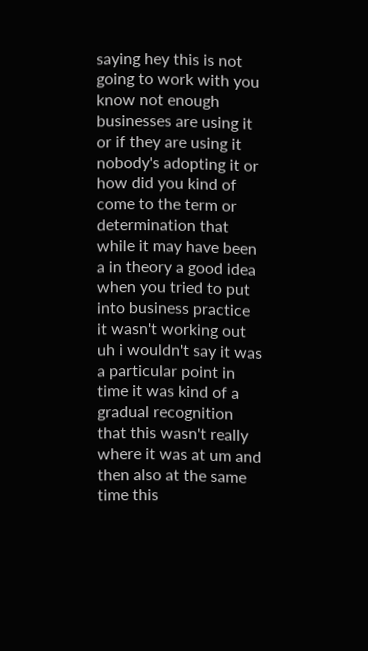saying hey this is not going to work with you know not enough businesses are using it or if they are using it nobody's adopting it or how did you kind of come to the term or determination that while it may have been a in theory a good idea when you tried to put into business practice it wasn't working out uh i wouldn't say it was a particular point in time it was kind of a gradual recognition that this wasn't really where it was at um and then also at the same time this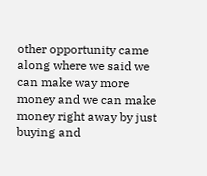other opportunity came along where we said we can make way more money and we can make money right away by just buying and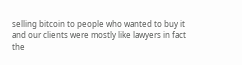selling bitcoin to people who wanted to buy it and our clients were mostly like lawyers in fact the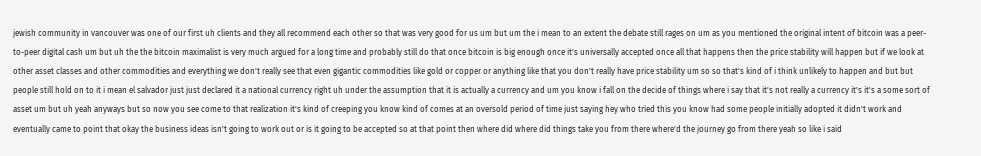jewish community in vancouver was one of our first uh clients and they all recommend each other so that was very good for us um but um the i mean to an extent the debate still rages on um as you mentioned the original intent of bitcoin was a peer-to-peer digital cash um but uh the the bitcoin maximalist is very much argued for a long time and probably still do that once bitcoin is big enough once it's universally accepted once all that happens then the price stability will happen but if we look at other asset classes and other commodities and everything we don't really see that even gigantic commodities like gold or copper or anything like that you don't really have price stability um so so that's kind of i think unlikely to happen and but but people still hold on to it i mean el salvador just just declared it a national currency right uh under the assumption that it is actually a currency and um you know i fall on the decide of things where i say that it's not really a currency it's it's a some sort of asset um but uh yeah anyways but so now you see come to that realization it's kind of creeping you know kind of comes at an oversold period of time just saying hey who tried this you know had some people initially adopted it didn't work and eventually came to point that okay the business ideas isn't going to work out or is it going to be accepted so at that point then where did where did things take you from there where'd the journey go from there yeah so like i said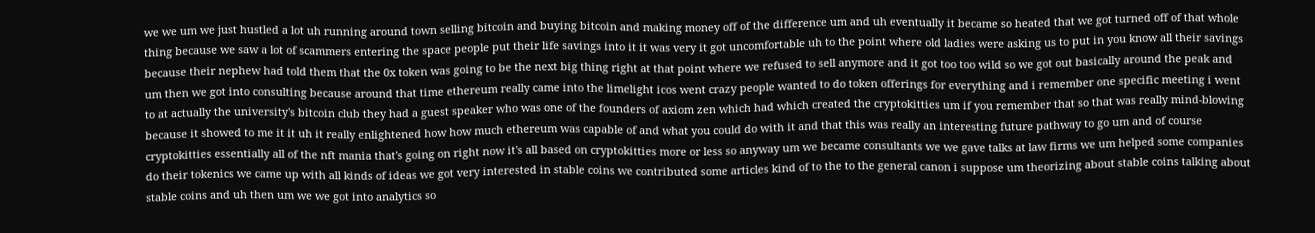we we um we just hustled a lot uh running around town selling bitcoin and buying bitcoin and making money off of the difference um and uh eventually it became so heated that we got turned off of that whole thing because we saw a lot of scammers entering the space people put their life savings into it it was very it got uncomfortable uh to the point where old ladies were asking us to put in you know all their savings because their nephew had told them that the 0x token was going to be the next big thing right at that point where we refused to sell anymore and it got too too wild so we got out basically around the peak and um then we got into consulting because around that time ethereum really came into the limelight icos went crazy people wanted to do token offerings for everything and i remember one specific meeting i went to at actually the university's bitcoin club they had a guest speaker who was one of the founders of axiom zen which had which created the cryptokitties um if you remember that so that was really mind-blowing because it showed to me it it uh it really enlightened how how much ethereum was capable of and what you could do with it and that this was really an interesting future pathway to go um and of course cryptokitties essentially all of the nft mania that's going on right now it's all based on cryptokitties more or less so anyway um we became consultants we we gave talks at law firms we um helped some companies do their tokenics we came up with all kinds of ideas we got very interested in stable coins we contributed some articles kind of to the to the general canon i suppose um theorizing about stable coins talking about stable coins and uh then um we we got into analytics so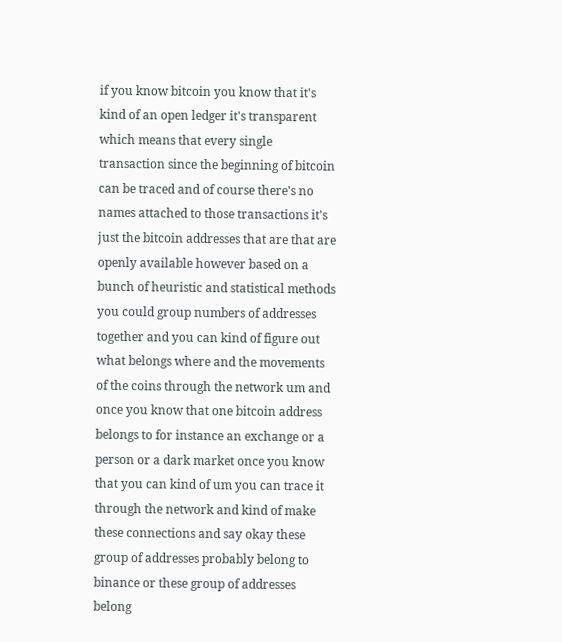if you know bitcoin you know that it's kind of an open ledger it's transparent which means that every single transaction since the beginning of bitcoin can be traced and of course there's no names attached to those transactions it's just the bitcoin addresses that are that are openly available however based on a bunch of heuristic and statistical methods you could group numbers of addresses together and you can kind of figure out what belongs where and the movements of the coins through the network um and once you know that one bitcoin address belongs to for instance an exchange or a person or a dark market once you know that you can kind of um you can trace it through the network and kind of make these connections and say okay these group of addresses probably belong to binance or these group of addresses belong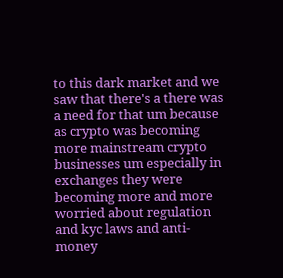to this dark market and we saw that there's a there was a need for that um because as crypto was becoming more mainstream crypto businesses um especially in exchanges they were becoming more and more worried about regulation and kyc laws and anti-money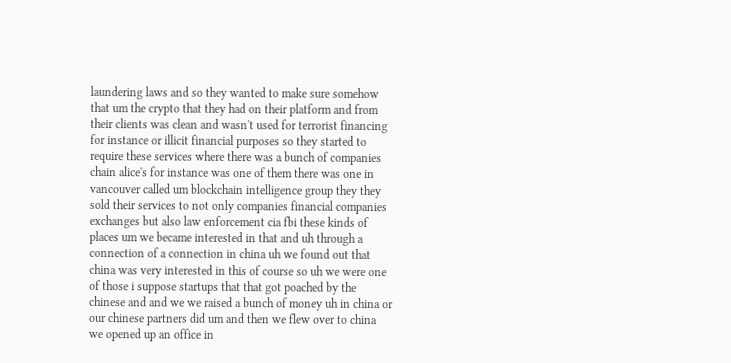laundering laws and so they wanted to make sure somehow that um the crypto that they had on their platform and from their clients was clean and wasn't used for terrorist financing for instance or illicit financial purposes so they started to require these services where there was a bunch of companies chain alice's for instance was one of them there was one in vancouver called um blockchain intelligence group they they sold their services to not only companies financial companies exchanges but also law enforcement cia fbi these kinds of places um we became interested in that and uh through a connection of a connection in china uh we found out that china was very interested in this of course so uh we were one of those i suppose startups that that got poached by the chinese and and we we raised a bunch of money uh in china or our chinese partners did um and then we flew over to china we opened up an office in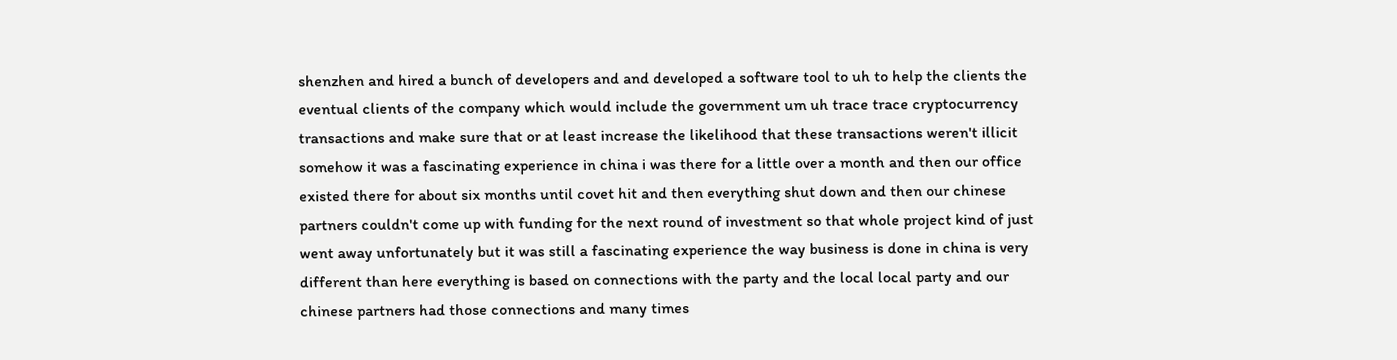shenzhen and hired a bunch of developers and and developed a software tool to uh to help the clients the eventual clients of the company which would include the government um uh trace trace cryptocurrency transactions and make sure that or at least increase the likelihood that these transactions weren't illicit somehow it was a fascinating experience in china i was there for a little over a month and then our office existed there for about six months until covet hit and then everything shut down and then our chinese partners couldn't come up with funding for the next round of investment so that whole project kind of just went away unfortunately but it was still a fascinating experience the way business is done in china is very different than here everything is based on connections with the party and the local local party and our chinese partners had those connections and many times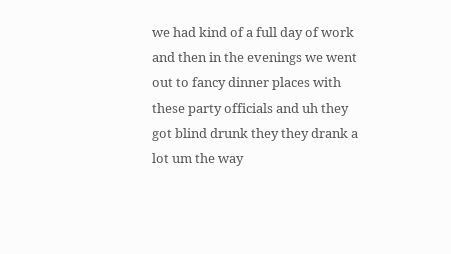we had kind of a full day of work and then in the evenings we went out to fancy dinner places with these party officials and uh they got blind drunk they they drank a lot um the way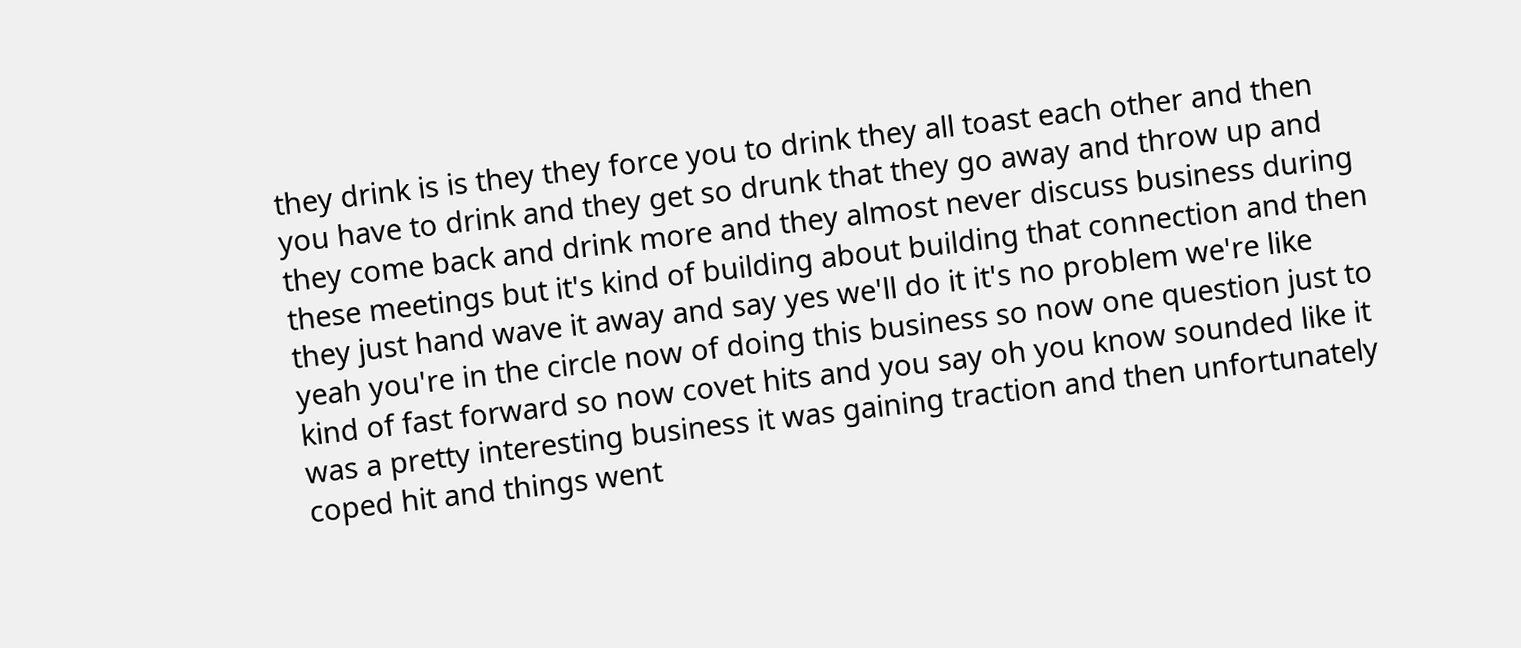they drink is is they they force you to drink they all toast each other and then you have to drink and they get so drunk that they go away and throw up and they come back and drink more and they almost never discuss business during these meetings but it's kind of building about building that connection and then they just hand wave it away and say yes we'll do it it's no problem we're like yeah you're in the circle now of doing this business so now one question just to kind of fast forward so now covet hits and you say oh you know sounded like it was a pretty interesting business it was gaining traction and then unfortunately coped hit and things went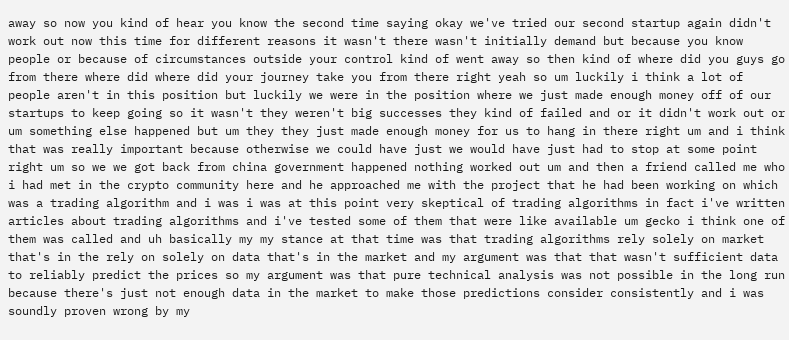away so now you kind of hear you know the second time saying okay we've tried our second startup again didn't work out now this time for different reasons it wasn't there wasn't initially demand but because you know people or because of circumstances outside your control kind of went away so then kind of where did you guys go from there where did where did your journey take you from there right yeah so um luckily i think a lot of people aren't in this position but luckily we were in the position where we just made enough money off of our startups to keep going so it wasn't they weren't big successes they kind of failed and or it didn't work out or um something else happened but um they they just made enough money for us to hang in there right um and i think that was really important because otherwise we could have just we would have just had to stop at some point right um so we we got back from china government happened nothing worked out um and then a friend called me who i had met in the crypto community here and he approached me with the project that he had been working on which was a trading algorithm and i was i was at this point very skeptical of trading algorithms in fact i've written articles about trading algorithms and i've tested some of them that were like available um gecko i think one of them was called and uh basically my my stance at that time was that trading algorithms rely solely on market that's in the rely on solely on data that's in the market and my argument was that that wasn't sufficient data to reliably predict the prices so my argument was that pure technical analysis was not possible in the long run because there's just not enough data in the market to make those predictions consider consistently and i was soundly proven wrong by my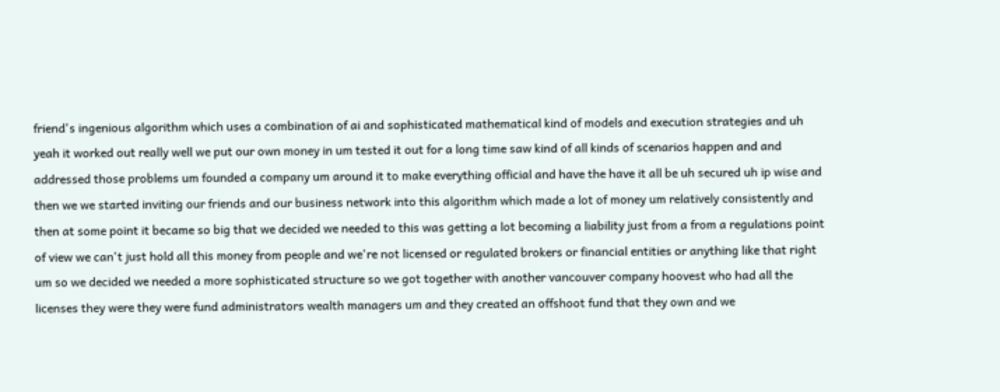friend's ingenious algorithm which uses a combination of ai and sophisticated mathematical kind of models and execution strategies and uh yeah it worked out really well we put our own money in um tested it out for a long time saw kind of all kinds of scenarios happen and and addressed those problems um founded a company um around it to make everything official and have the have it all be uh secured uh ip wise and then we we started inviting our friends and our business network into this algorithm which made a lot of money um relatively consistently and then at some point it became so big that we decided we needed to this was getting a lot becoming a liability just from a from a regulations point of view we can't just hold all this money from people and we're not licensed or regulated brokers or financial entities or anything like that right um so we decided we needed a more sophisticated structure so we got together with another vancouver company hoovest who had all the licenses they were they were fund administrators wealth managers um and they created an offshoot fund that they own and we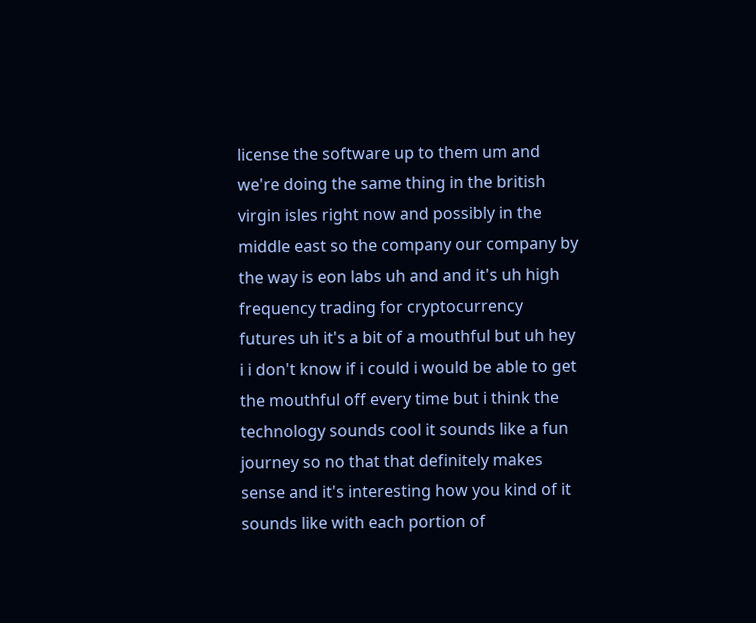license the software up to them um and we're doing the same thing in the british virgin isles right now and possibly in the middle east so the company our company by the way is eon labs uh and and it's uh high frequency trading for cryptocurrency futures uh it's a bit of a mouthful but uh hey i i don't know if i could i would be able to get the mouthful off every time but i think the technology sounds cool it sounds like a fun journey so no that that definitely makes sense and it's interesting how you kind of it sounds like with each portion of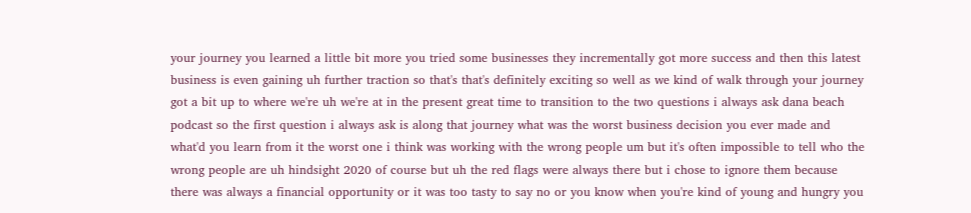your journey you learned a little bit more you tried some businesses they incrementally got more success and then this latest business is even gaining uh further traction so that's that's definitely exciting so well as we kind of walk through your journey got a bit up to where we're uh we're at in the present great time to transition to the two questions i always ask dana beach podcast so the first question i always ask is along that journey what was the worst business decision you ever made and what'd you learn from it the worst one i think was working with the wrong people um but it's often impossible to tell who the wrong people are uh hindsight 2020 of course but uh the red flags were always there but i chose to ignore them because there was always a financial opportunity or it was too tasty to say no or you know when you're kind of young and hungry you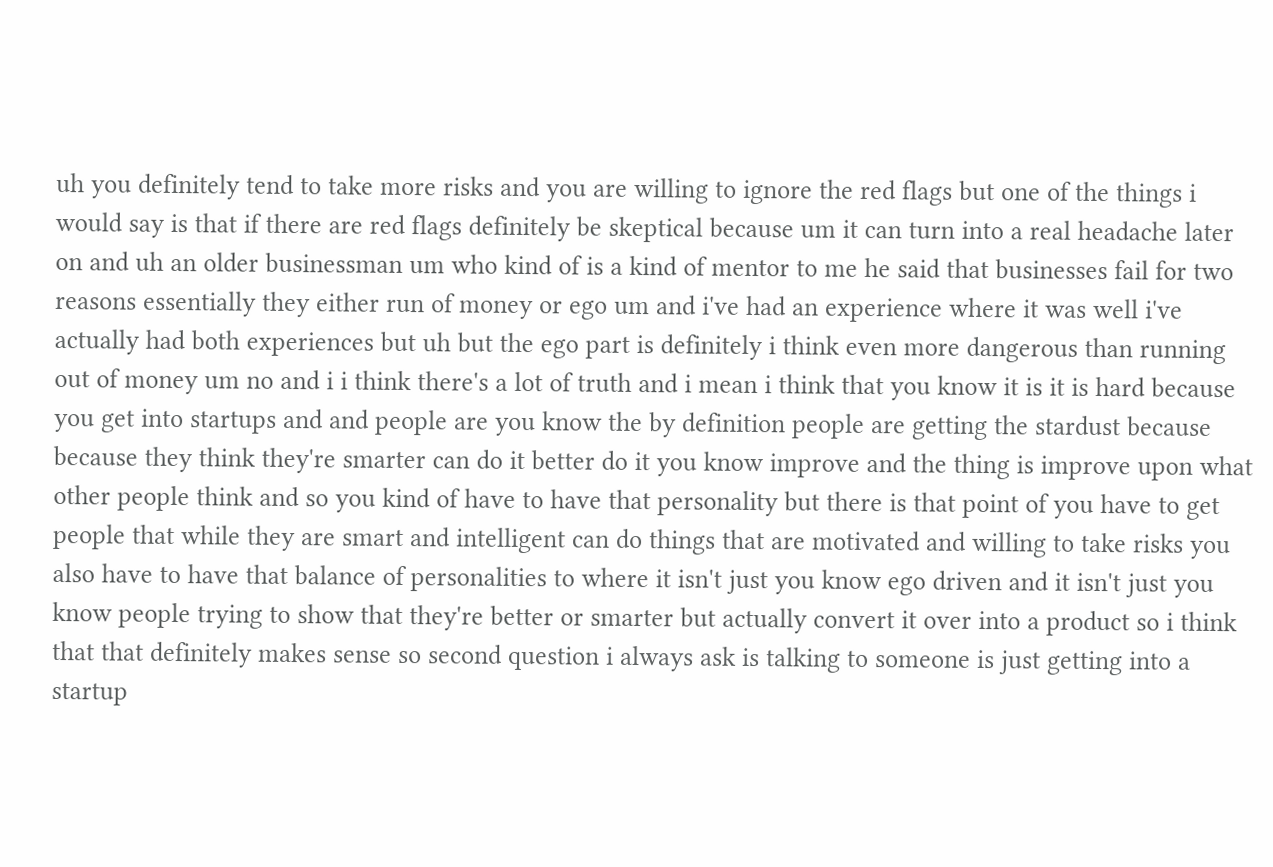uh you definitely tend to take more risks and you are willing to ignore the red flags but one of the things i would say is that if there are red flags definitely be skeptical because um it can turn into a real headache later on and uh an older businessman um who kind of is a kind of mentor to me he said that businesses fail for two reasons essentially they either run of money or ego um and i've had an experience where it was well i've actually had both experiences but uh but the ego part is definitely i think even more dangerous than running out of money um no and i i think there's a lot of truth and i mean i think that you know it is it is hard because you get into startups and and people are you know the by definition people are getting the stardust because because they think they're smarter can do it better do it you know improve and the thing is improve upon what other people think and so you kind of have to have that personality but there is that point of you have to get people that while they are smart and intelligent can do things that are motivated and willing to take risks you also have to have that balance of personalities to where it isn't just you know ego driven and it isn't just you know people trying to show that they're better or smarter but actually convert it over into a product so i think that that definitely makes sense so second question i always ask is talking to someone is just getting into a startup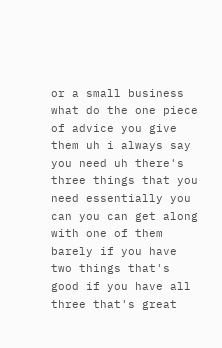or a small business what do the one piece of advice you give them uh i always say you need uh there's three things that you need essentially you can you can get along with one of them barely if you have two things that's good if you have all three that's great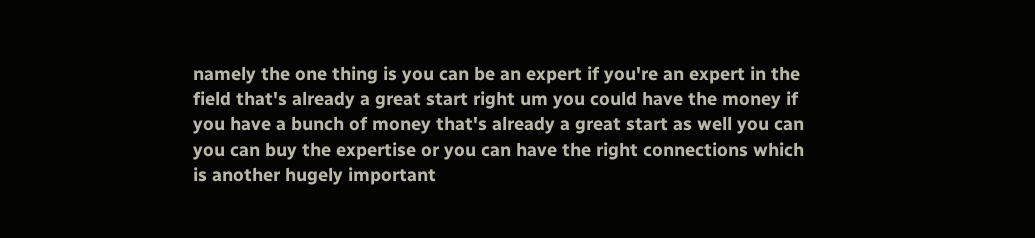namely the one thing is you can be an expert if you're an expert in the field that's already a great start right um you could have the money if you have a bunch of money that's already a great start as well you can you can buy the expertise or you can have the right connections which is another hugely important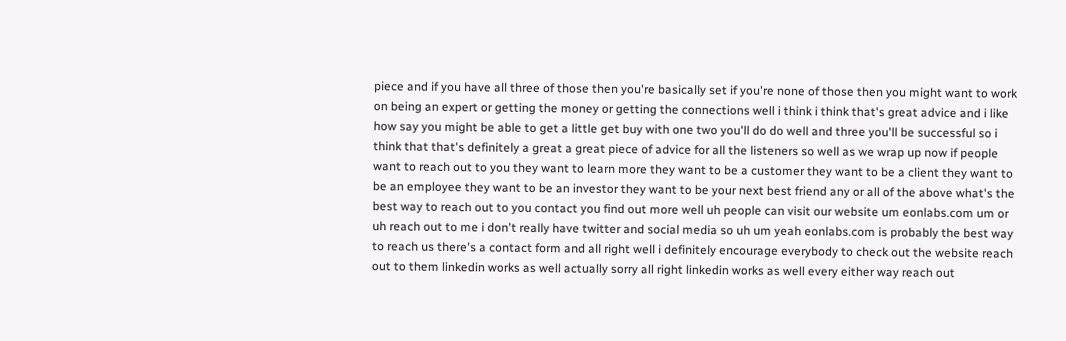piece and if you have all three of those then you're basically set if you're none of those then you might want to work on being an expert or getting the money or getting the connections well i think i think that's great advice and i like how say you might be able to get a little get buy with one two you'll do do well and three you'll be successful so i think that that's definitely a great a great piece of advice for all the listeners so well as we wrap up now if people want to reach out to you they want to learn more they want to be a customer they want to be a client they want to be an employee they want to be an investor they want to be your next best friend any or all of the above what's the best way to reach out to you contact you find out more well uh people can visit our website um eonlabs.com um or uh reach out to me i don't really have twitter and social media so uh um yeah eonlabs.com is probably the best way to reach us there's a contact form and all right well i definitely encourage everybody to check out the website reach out to them linkedin works as well actually sorry all right linkedin works as well every either way reach out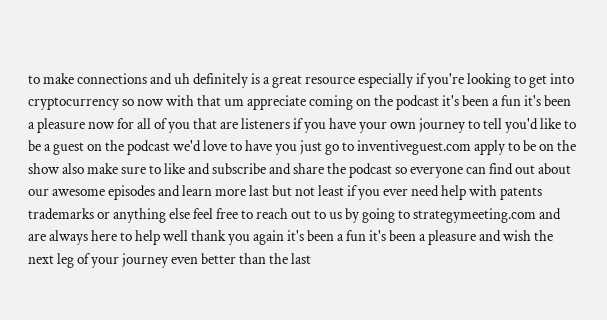to make connections and uh definitely is a great resource especially if you're looking to get into cryptocurrency so now with that um appreciate coming on the podcast it's been a fun it's been a pleasure now for all of you that are listeners if you have your own journey to tell you'd like to be a guest on the podcast we'd love to have you just go to inventiveguest.com apply to be on the show also make sure to like and subscribe and share the podcast so everyone can find out about our awesome episodes and learn more last but not least if you ever need help with patents trademarks or anything else feel free to reach out to us by going to strategymeeting.com and are always here to help well thank you again it's been a fun it's been a pleasure and wish the next leg of your journey even better than the last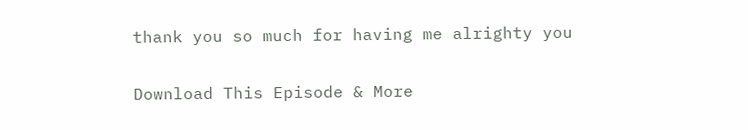thank you so much for having me alrighty you

Download This Episode & More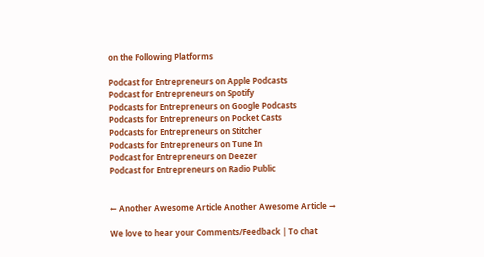on the Following Platforms

Podcast for Entrepreneurs on Apple Podcasts
Podcast for Entrepreneurs on Spotify
Podcasts for Entrepreneurs on Google Podcasts
Podcasts for Entrepreneurs on Pocket Casts
Podcasts for Entrepreneurs on Stitcher
Podcasts for Entrepreneurs on Tune In
Podcast for Entrepreneurs on Deezer
Podcast for Entrepreneurs on Radio Public


← Another Awesome Article Another Awesome Article →

We love to hear your Comments/Feedback | To chat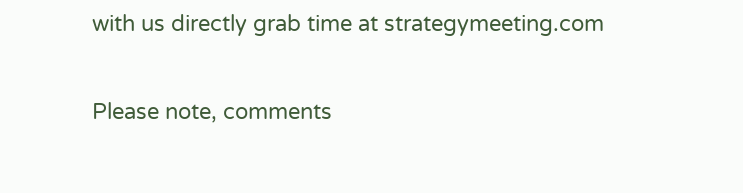with us directly grab time at strategymeeting.com

Please note, comments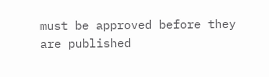must be approved before they are published